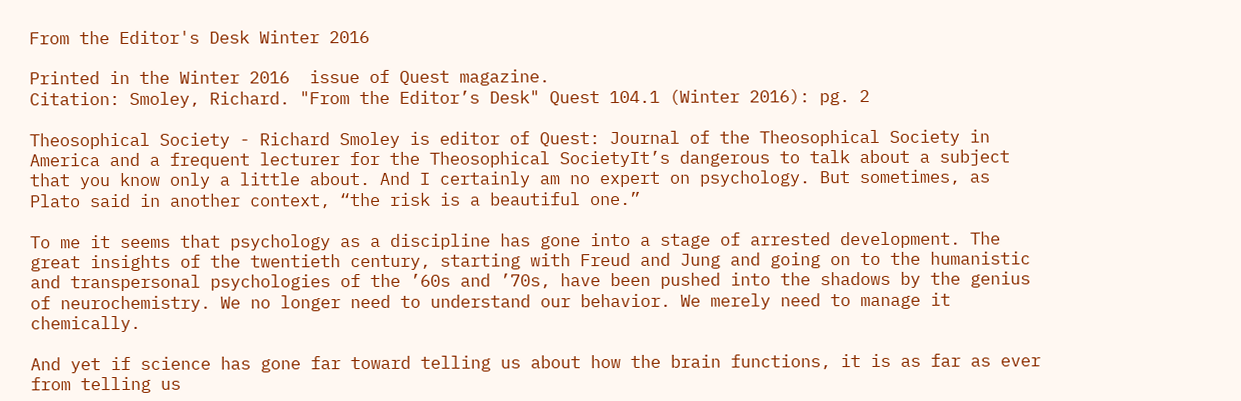From the Editor's Desk Winter 2016

Printed in the Winter 2016  issue of Quest magazine.
Citation: Smoley, Richard. "From the Editor’s Desk" Quest 104.1 (Winter 2016): pg. 2

Theosophical Society - Richard Smoley is editor of Quest: Journal of the Theosophical Society in America and a frequent lecturer for the Theosophical SocietyIt’s dangerous to talk about a subject that you know only a little about. And I certainly am no expert on psychology. But sometimes, as Plato said in another context, “the risk is a beautiful one.”

To me it seems that psychology as a discipline has gone into a stage of arrested development. The great insights of the twentieth century, starting with Freud and Jung and going on to the humanistic and transpersonal psychologies of the ’60s and ’70s, have been pushed into the shadows by the genius of neurochemistry. We no longer need to understand our behavior. We merely need to manage it chemically.

And yet if science has gone far toward telling us about how the brain functions, it is as far as ever from telling us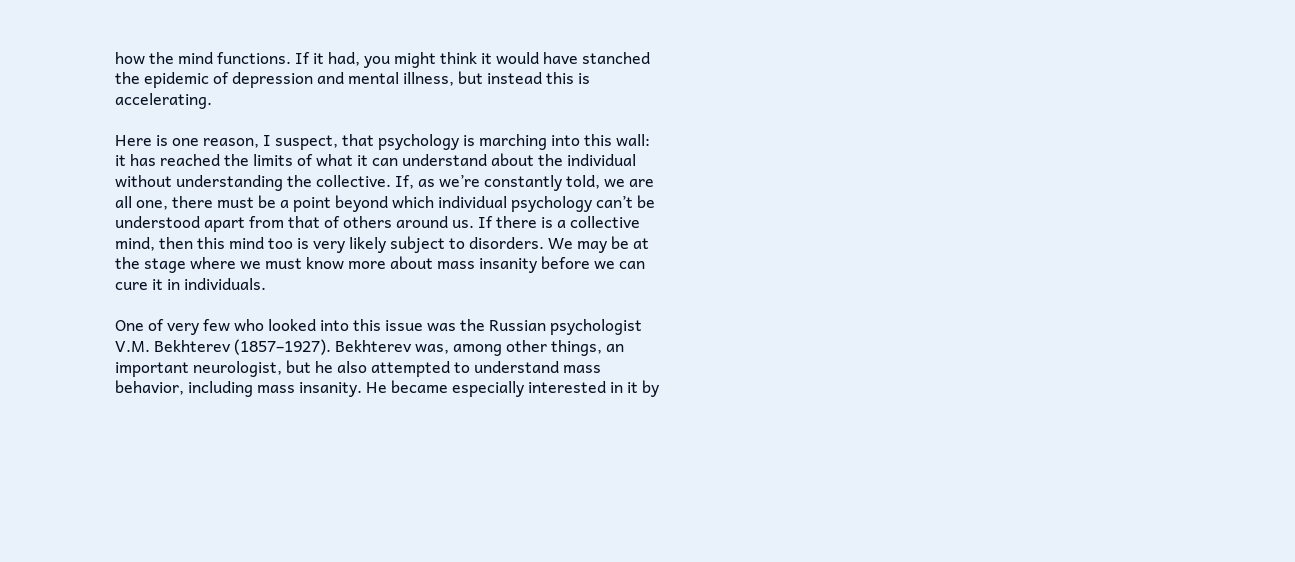how the mind functions. If it had, you might think it would have stanched the epidemic of depression and mental illness, but instead this is accelerating.

Here is one reason, I suspect, that psychology is marching into this wall: it has reached the limits of what it can understand about the individual without understanding the collective. If, as we’re constantly told, we are all one, there must be a point beyond which individual psychology can’t be understood apart from that of others around us. If there is a collective mind, then this mind too is very likely subject to disorders. We may be at the stage where we must know more about mass insanity before we can cure it in individuals.

One of very few who looked into this issue was the Russian psychologist V.M. Bekhterev (1857–1927). Bekhterev was, among other things, an important neurologist, but he also attempted to understand mass behavior, including mass insanity. He became especially interested in it by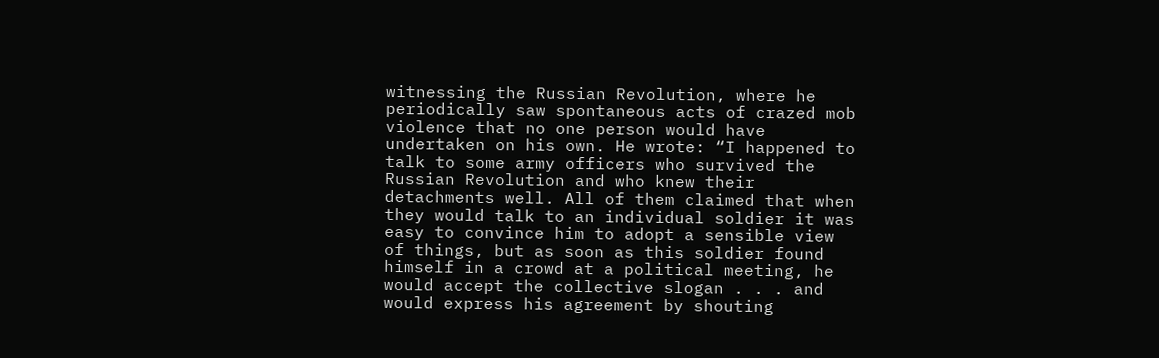witnessing the Russian Revolution, where he periodically saw spontaneous acts of crazed mob violence that no one person would have undertaken on his own. He wrote: “I happened to talk to some army officers who survived the Russian Revolution and who knew their detachments well. All of them claimed that when they would talk to an individual soldier it was easy to convince him to adopt a sensible view of things, but as soon as this soldier found himself in a crowd at a political meeting, he would accept the collective slogan . . . and would express his agreement by shouting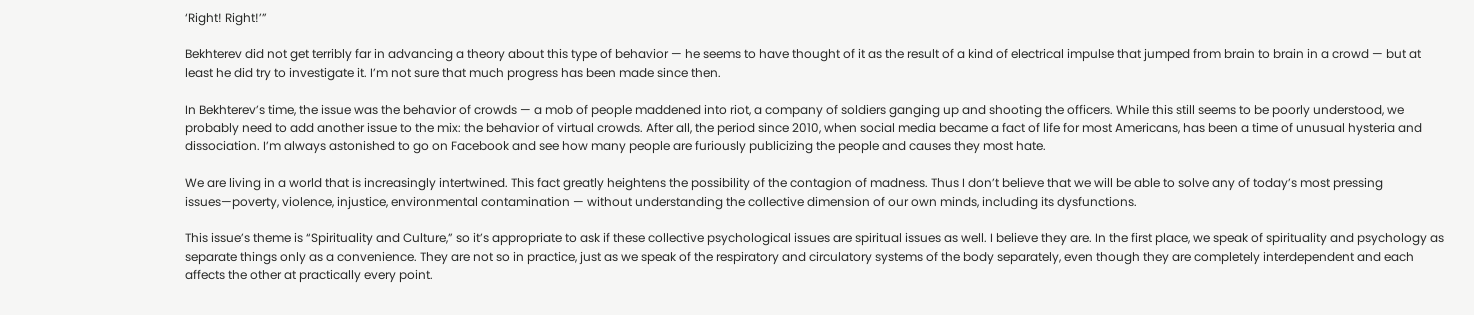‘Right! Right!’”

Bekhterev did not get terribly far in advancing a theory about this type of behavior — he seems to have thought of it as the result of a kind of electrical impulse that jumped from brain to brain in a crowd — but at least he did try to investigate it. I’m not sure that much progress has been made since then.

In Bekhterev’s time, the issue was the behavior of crowds — a mob of people maddened into riot, a company of soldiers ganging up and shooting the officers. While this still seems to be poorly understood, we probably need to add another issue to the mix: the behavior of virtual crowds. After all, the period since 2010, when social media became a fact of life for most Americans, has been a time of unusual hysteria and dissociation. I’m always astonished to go on Facebook and see how many people are furiously publicizing the people and causes they most hate.

We are living in a world that is increasingly intertwined. This fact greatly heightens the possibility of the contagion of madness. Thus I don’t believe that we will be able to solve any of today’s most pressing issues—poverty, violence, injustice, environmental contamination — without understanding the collective dimension of our own minds, including its dysfunctions.

This issue’s theme is “Spirituality and Culture,” so it’s appropriate to ask if these collective psychological issues are spiritual issues as well. I believe they are. In the first place, we speak of spirituality and psychology as separate things only as a convenience. They are not so in practice, just as we speak of the respiratory and circulatory systems of the body separately, even though they are completely interdependent and each affects the other at practically every point.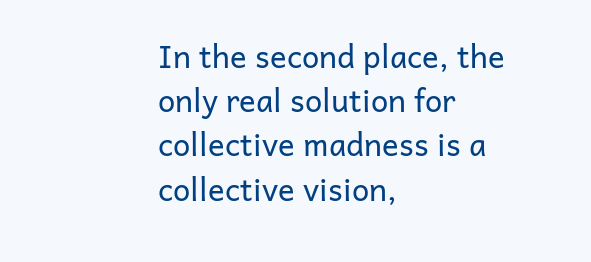In the second place, the only real solution for collective madness is a collective vision,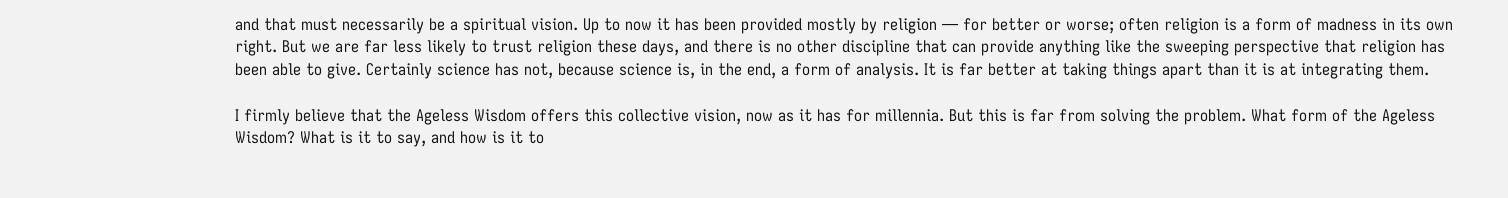and that must necessarily be a spiritual vision. Up to now it has been provided mostly by religion — for better or worse; often religion is a form of madness in its own right. But we are far less likely to trust religion these days, and there is no other discipline that can provide anything like the sweeping perspective that religion has been able to give. Certainly science has not, because science is, in the end, a form of analysis. It is far better at taking things apart than it is at integrating them.

I firmly believe that the Ageless Wisdom offers this collective vision, now as it has for millennia. But this is far from solving the problem. What form of the Ageless Wisdom? What is it to say, and how is it to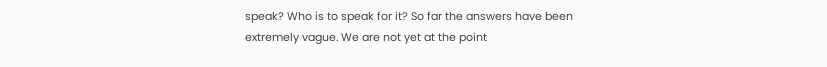speak? Who is to speak for it? So far the answers have been extremely vague. We are not yet at the point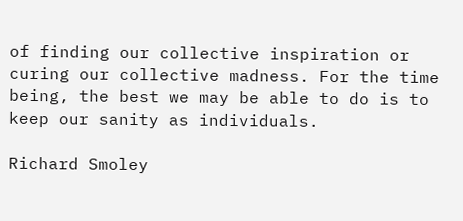of finding our collective inspiration or curing our collective madness. For the time being, the best we may be able to do is to keep our sanity as individuals.

Richard Smoley